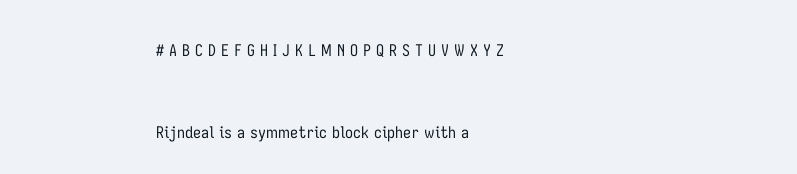# A B C D E F G H I J K L M N O P Q R S T U V W X Y Z


Rijndeal is a symmetric block cipher with a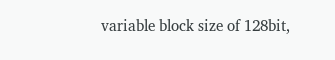variable block size of 128bit,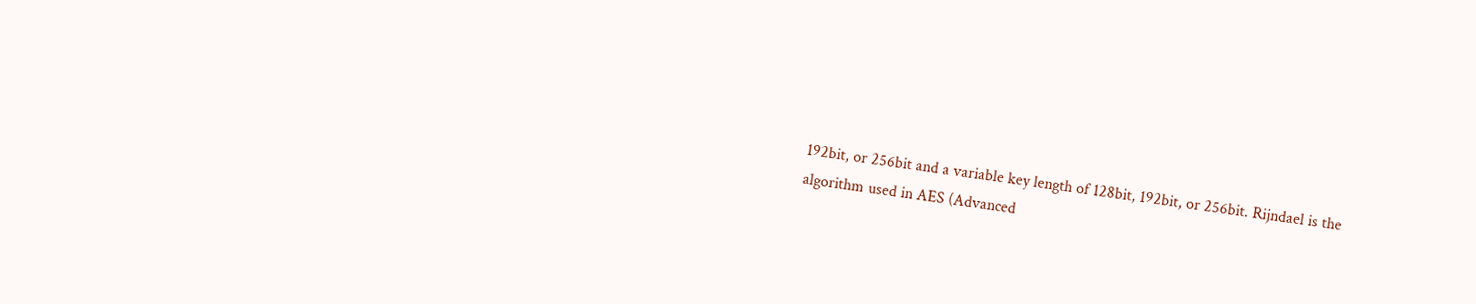192bit, or 256bit and a variable key length of 128bit, 192bit, or 256bit. Rijndael is the algorithm used in AES (Advanced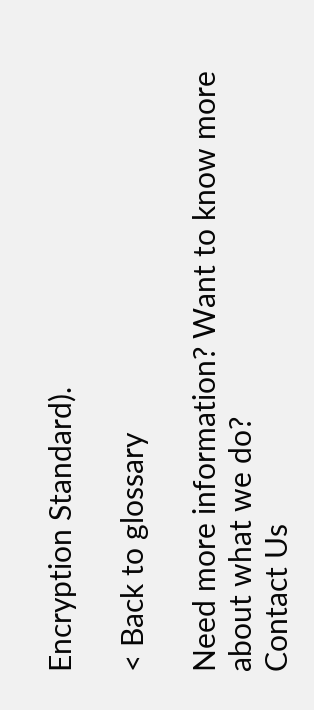Encryption Standard).

< Back to glossary

Need more information? Want to know more about what we do?
Contact Us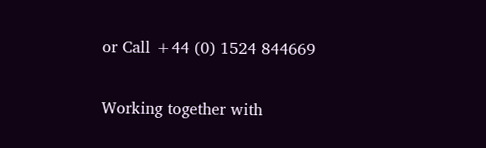or Call +44 (0) 1524 844669

Working together with